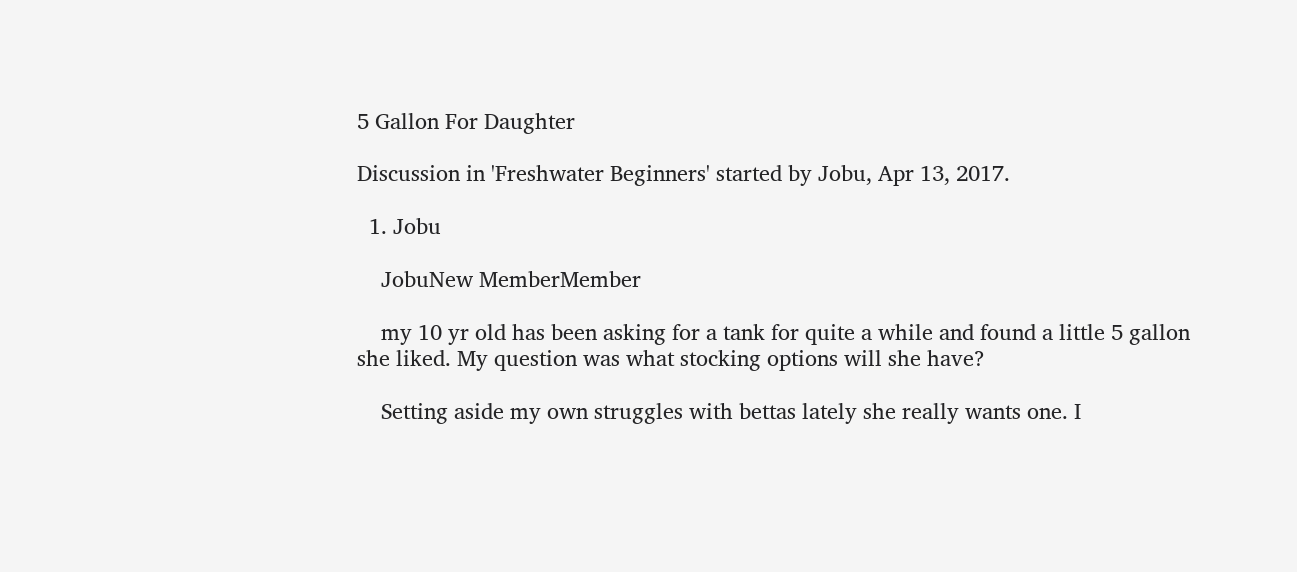5 Gallon For Daughter

Discussion in 'Freshwater Beginners' started by Jobu, Apr 13, 2017.

  1. Jobu

    JobuNew MemberMember

    my 10 yr old has been asking for a tank for quite a while and found a little 5 gallon she liked. My question was what stocking options will she have?

    Setting aside my own struggles with bettas lately she really wants one. I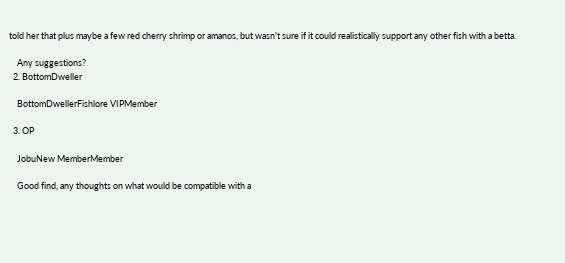told her that plus maybe a few red cherry shrimp or amanos, but wasn't sure if it could realistically support any other fish with a betta.

    Any suggestions?
  2. BottomDweller

    BottomDwellerFishlore VIPMember

  3. OP

    JobuNew MemberMember

    Good find, any thoughts on what would be compatible with a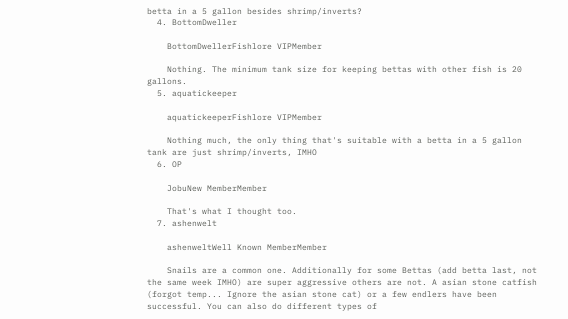betta in a 5 gallon besides shrimp/inverts?
  4. BottomDweller

    BottomDwellerFishlore VIPMember

    Nothing. The minimum tank size for keeping bettas with other fish is 20 gallons.
  5. aquatickeeper

    aquatickeeperFishlore VIPMember

    Nothing much, the only thing that's suitable with a betta in a 5 gallon tank are just shrimp/inverts, IMHO
  6. OP

    JobuNew MemberMember

    That's what I thought too.
  7. ashenwelt

    ashenweltWell Known MemberMember

    Snails are a common one. Additionally for some Bettas (add betta last, not the same week IMHO) are super aggressive others are not. A asian stone catfish (forgot temp... Ignore the asian stone cat) or a few endlers have been successful. You can also do different types of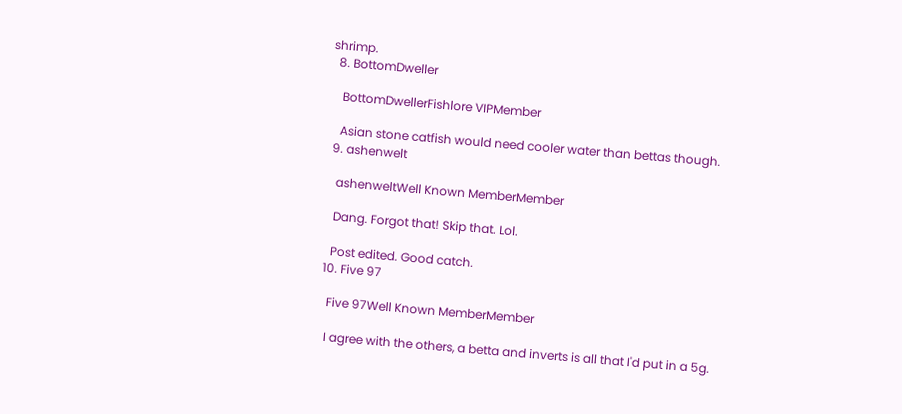shrimp.
  8. BottomDweller

    BottomDwellerFishlore VIPMember

    Asian stone catfish would need cooler water than bettas though.
  9. ashenwelt

    ashenweltWell Known MemberMember

    Dang. Forgot that! Skip that. Lol.

    Post edited. Good catch.
  10. Five 97

    Five 97Well Known MemberMember

    I agree with the others, a betta and inverts is all that I'd put in a 5g.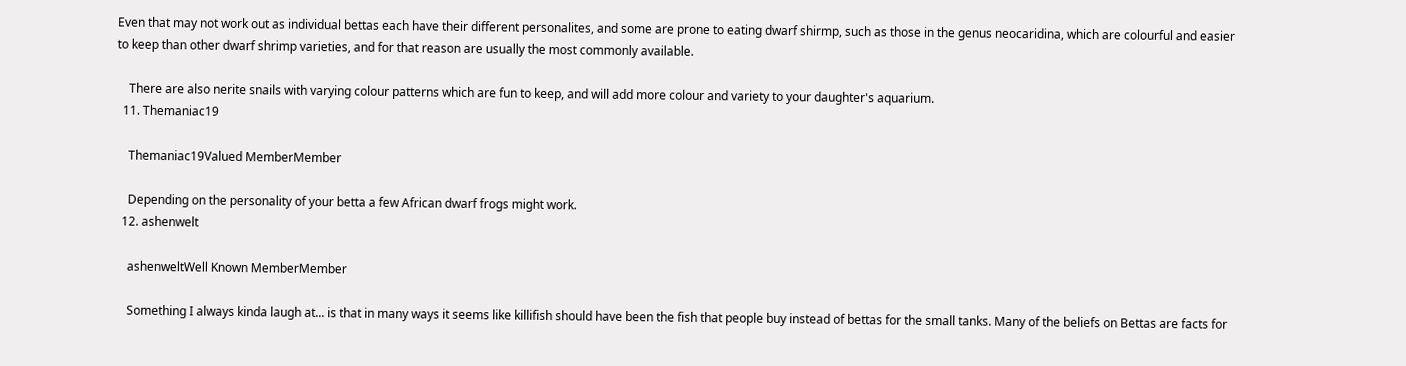Even that may not work out as individual bettas each have their different personalites, and some are prone to eating dwarf shirmp, such as those in the genus neocaridina, which are colourful and easier to keep than other dwarf shrimp varieties, and for that reason are usually the most commonly available.

    There are also nerite snails with varying colour patterns which are fun to keep, and will add more colour and variety to your daughter's aquarium.
  11. Themaniac19

    Themaniac19Valued MemberMember

    Depending on the personality of your betta a few African dwarf frogs might work.
  12. ashenwelt

    ashenweltWell Known MemberMember

    Something I always kinda laugh at... is that in many ways it seems like killifish should have been the fish that people buy instead of bettas for the small tanks. Many of the beliefs on Bettas are facts for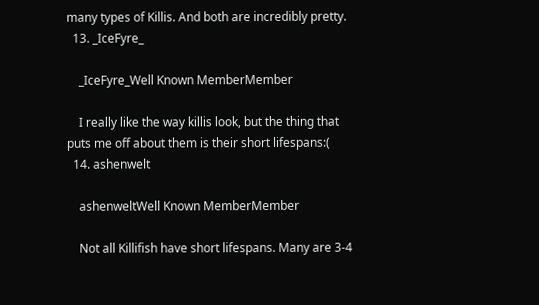many types of Killis. And both are incredibly pretty.
  13. _IceFyre_

    _IceFyre_Well Known MemberMember

    I really like the way killis look, but the thing that puts me off about them is their short lifespans:(
  14. ashenwelt

    ashenweltWell Known MemberMember

    Not all Killifish have short lifespans. Many are 3-4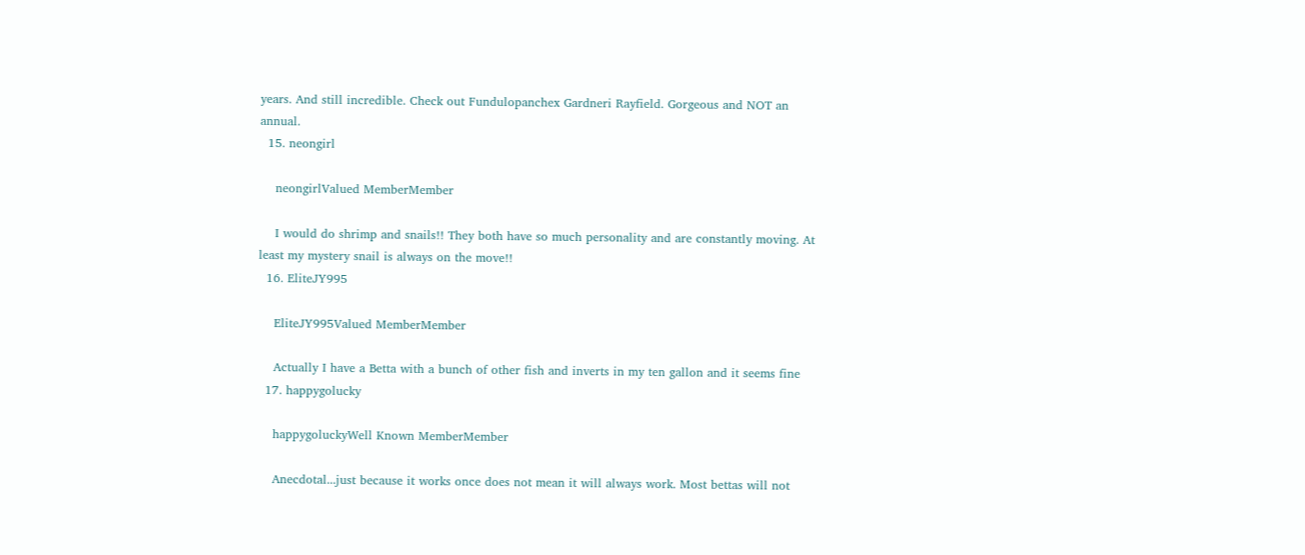years. And still incredible. Check out Fundulopanchex Gardneri Rayfield. Gorgeous and NOT an annual.
  15. neongirl

    neongirlValued MemberMember

    I would do shrimp and snails!! They both have so much personality and are constantly moving. At least my mystery snail is always on the move!!
  16. EliteJY995

    EliteJY995Valued MemberMember

    Actually I have a Betta with a bunch of other fish and inverts in my ten gallon and it seems fine
  17. happygolucky

    happygoluckyWell Known MemberMember

    Anecdotal...just because it works once does not mean it will always work. Most bettas will not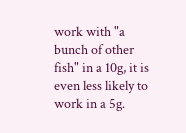work with "a bunch of other fish" in a 10g, it is even less likely to work in a 5g.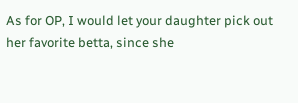As for OP, I would let your daughter pick out her favorite betta, since she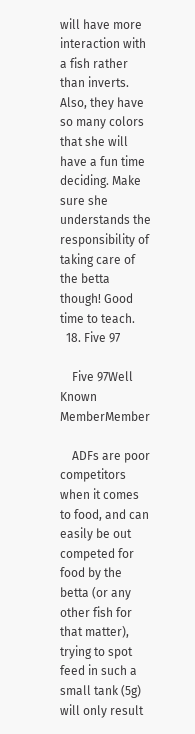will have more interaction with a fish rather than inverts. Also, they have so many colors that she will have a fun time deciding. Make sure she understands the responsibility of taking care of the betta though! Good time to teach.
  18. Five 97

    Five 97Well Known MemberMember

    ADFs are poor competitors when it comes to food, and can easily be out competed for food by the betta (or any other fish for that matter), trying to spot feed in such a small tank (5g) will only result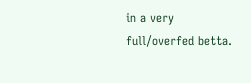in a very full/overfed betta.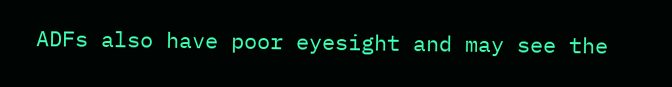ADFs also have poor eyesight and may see the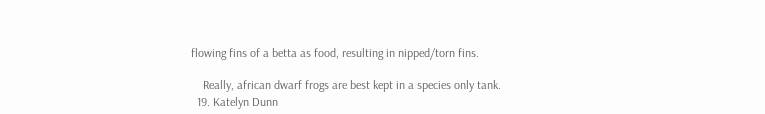flowing fins of a betta as food, resulting in nipped/torn fins.

    Really, african dwarf frogs are best kept in a species only tank.
  19. Katelyn Dunn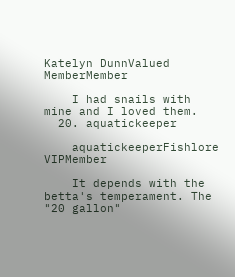Katelyn DunnValued MemberMember

    I had snails with mine and I loved them.
  20. aquatickeeper

    aquatickeeperFishlore VIPMember

    It depends with the betta's temperament. The "20 gallon"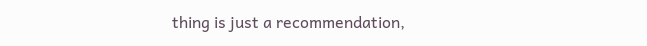thing is just a recommendation,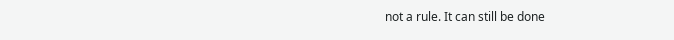not a rule. It can still be done